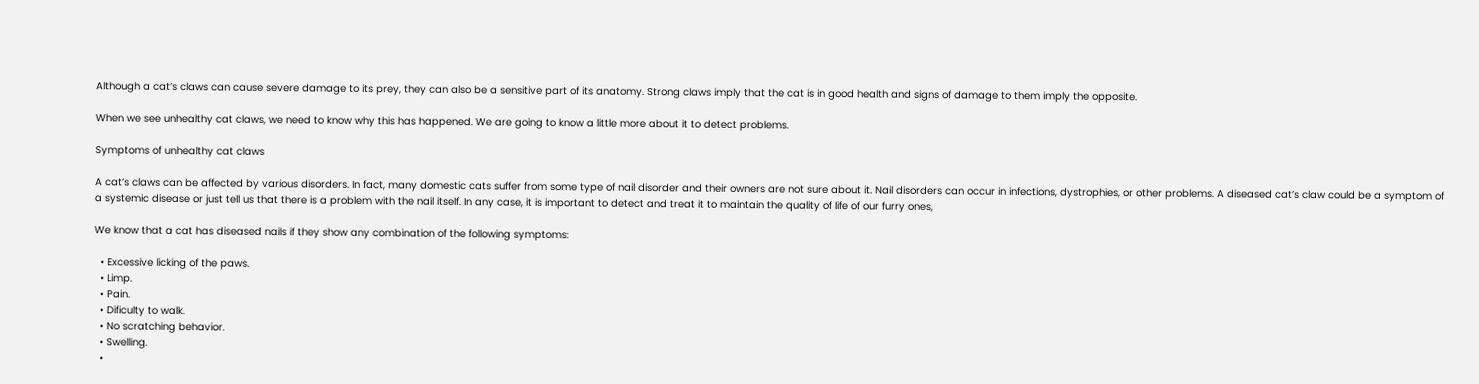Although a cat’s claws can cause severe damage to its prey, they can also be a sensitive part of its anatomy. Strong claws imply that the cat is in good health and signs of damage to them imply the opposite.

When we see unhealthy cat claws, we need to know why this has happened. We are going to know a little more about it to detect problems.

Symptoms of unhealthy cat claws

A cat’s claws can be affected by various disorders. In fact, many domestic cats suffer from some type of nail disorder and their owners are not sure about it. Nail disorders can occur in infections, dystrophies, or other problems. A diseased cat’s claw could be a symptom of a systemic disease or just tell us that there is a problem with the nail itself. In any case, it is important to detect and treat it to maintain the quality of life of our furry ones,

We know that a cat has diseased nails if they show any combination of the following symptoms:

  • Excessive licking of the paws.
  • Limp.
  • Pain.
  • Dificulty to walk.
  • No scratching behavior.
  • Swelling.
  •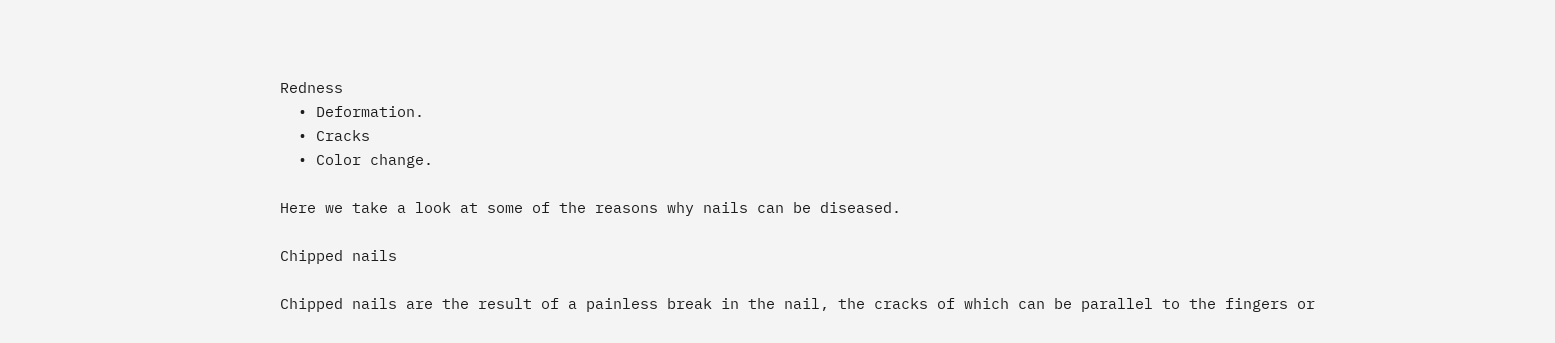Redness
  • Deformation.
  • Cracks
  • Color change.

Here we take a look at some of the reasons why nails can be diseased.

Chipped nails

Chipped nails are the result of a painless break in the nail, the cracks of which can be parallel to the fingers or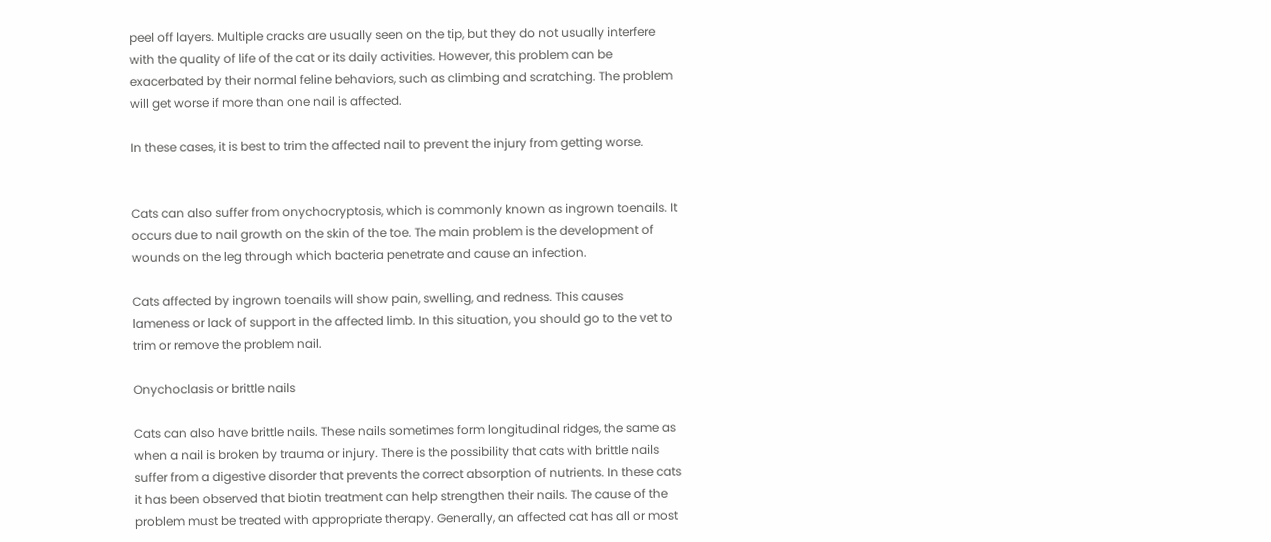peel off layers. Multiple cracks are usually seen on the tip, but they do not usually interfere with the quality of life of the cat or its daily activities. However, this problem can be exacerbated by their normal feline behaviors, such as climbing and scratching. The problem will get worse if more than one nail is affected.

In these cases, it is best to trim the affected nail to prevent the injury from getting worse.


Cats can also suffer from onychocryptosis, which is commonly known as ingrown toenails. It occurs due to nail growth on the skin of the toe. The main problem is the development of wounds on the leg through which bacteria penetrate and cause an infection.

Cats affected by ingrown toenails will show pain, swelling, and redness. This causes lameness or lack of support in the affected limb. In this situation, you should go to the vet to trim or remove the problem nail.

Onychoclasis or brittle nails

Cats can also have brittle nails. These nails sometimes form longitudinal ridges, the same as when a nail is broken by trauma or injury. There is the possibility that cats with brittle nails suffer from a digestive disorder that prevents the correct absorption of nutrients. In these cats it has been observed that biotin treatment can help strengthen their nails. The cause of the problem must be treated with appropriate therapy. Generally, an affected cat has all or most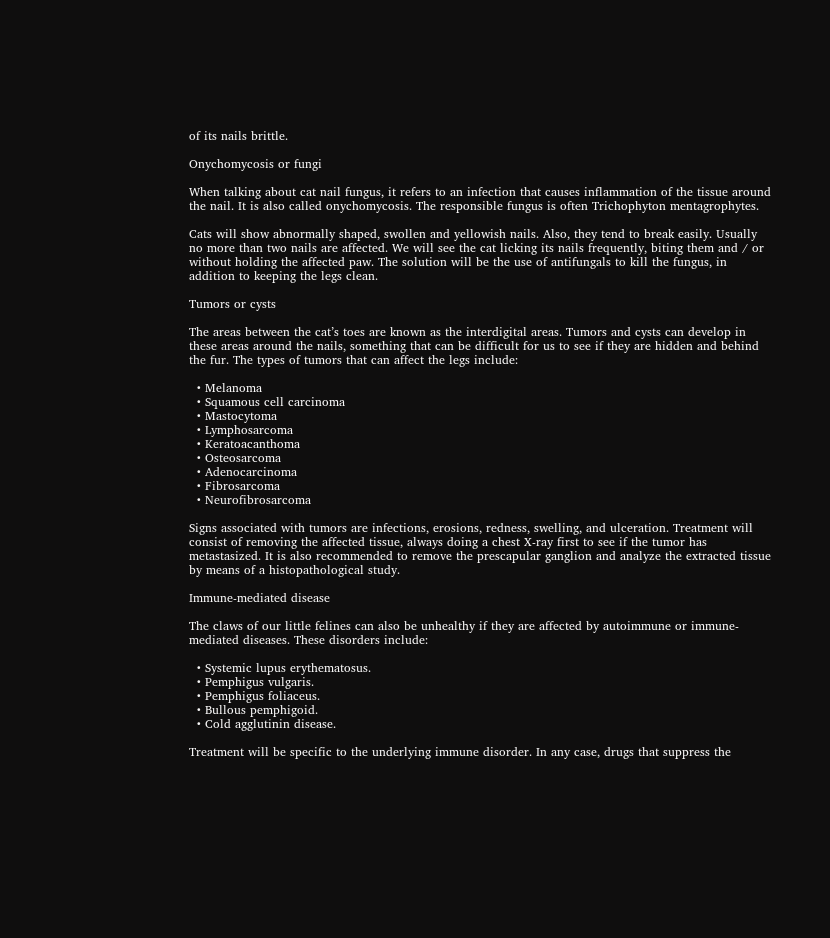of its nails brittle.

Onychomycosis or fungi

When talking about cat nail fungus, it refers to an infection that causes inflammation of the tissue around the nail. It is also called onychomycosis. The responsible fungus is often Trichophyton mentagrophytes.

Cats will show abnormally shaped, swollen and yellowish nails. Also, they tend to break easily. Usually no more than two nails are affected. We will see the cat licking its nails frequently, biting them and / or without holding the affected paw. The solution will be the use of antifungals to kill the fungus, in addition to keeping the legs clean.

Tumors or cysts

The areas between the cat’s toes are known as the interdigital areas. Tumors and cysts can develop in these areas around the nails, something that can be difficult for us to see if they are hidden and behind the fur. The types of tumors that can affect the legs include:

  • Melanoma
  • Squamous cell carcinoma
  • Mastocytoma
  • Lymphosarcoma
  • Keratoacanthoma
  • Osteosarcoma
  • Adenocarcinoma
  • Fibrosarcoma
  • Neurofibrosarcoma

Signs associated with tumors are infections, erosions, redness, swelling, and ulceration. Treatment will consist of removing the affected tissue, always doing a chest X-ray first to see if the tumor has metastasized. It is also recommended to remove the prescapular ganglion and analyze the extracted tissue by means of a histopathological study.

Immune-mediated disease

The claws of our little felines can also be unhealthy if they are affected by autoimmune or immune-mediated diseases. These disorders include:

  • Systemic lupus erythematosus.
  • Pemphigus vulgaris.
  • Pemphigus foliaceus.
  • Bullous pemphigoid.
  • Cold agglutinin disease.

Treatment will be specific to the underlying immune disorder. In any case, drugs that suppress the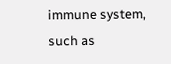immune system, such as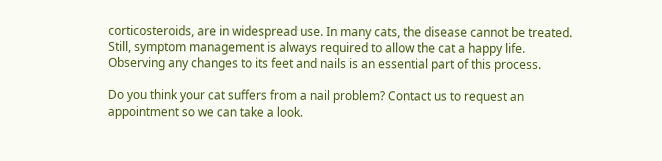corticosteroids, are in widespread use. In many cats, the disease cannot be treated. Still, symptom management is always required to allow the cat a happy life. Observing any changes to its feet and nails is an essential part of this process.

Do you think your cat suffers from a nail problem? Contact us to request an appointment so we can take a look.